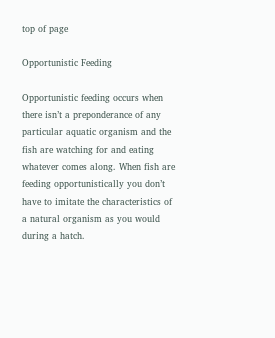top of page

Opportunistic Feeding

Opportunistic feeding occurs when there isn’t a preponderance of any particular aquatic organism and the fish are watching for and eating whatever comes along. When fish are feeding opportunistically you don’t have to imitate the characteristics of a natural organism as you would during a hatch.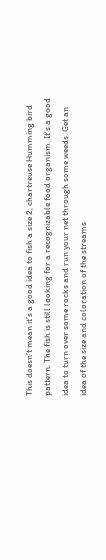This doesn’t mean it’s a good idea to fish a size 2, chartreuse Humming bird pattern. The fish is still looking for a recognizable food organism. It’s a good idea to turn over some rocks and run your net through some weeds. Get an idea of the size and coloration of the streams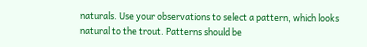naturals. Use your observations to select a pattern, which looks natural to the trout. Patterns should be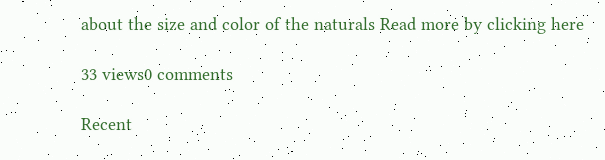about the size and color of the naturals Read more by clicking here

33 views0 comments

Recent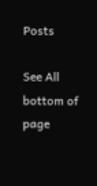Posts

See All
bottom of page